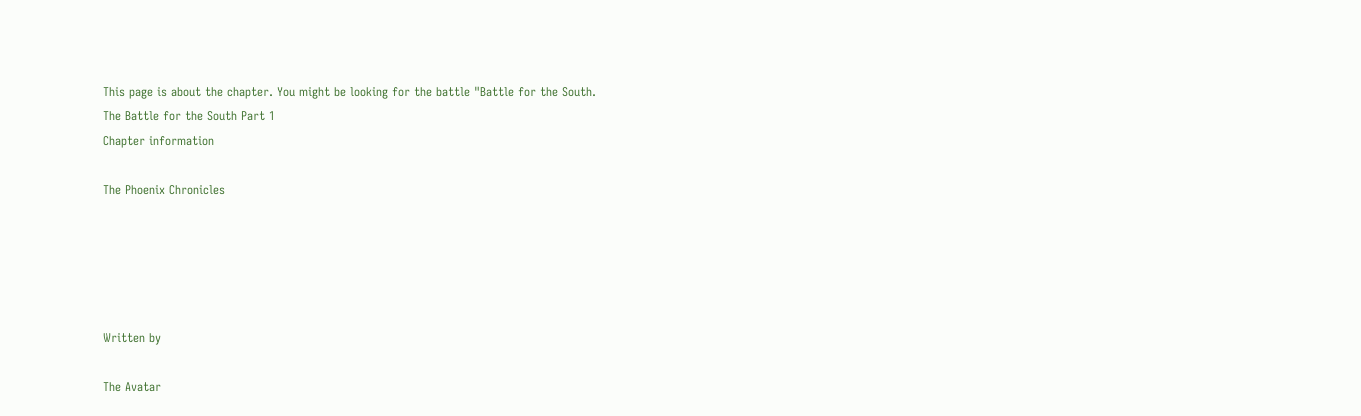This page is about the chapter. You might be looking for the battle "Battle for the South.
The Battle for the South Part 1
Chapter information

The Phoenix Chronicles





Written by

The Avatar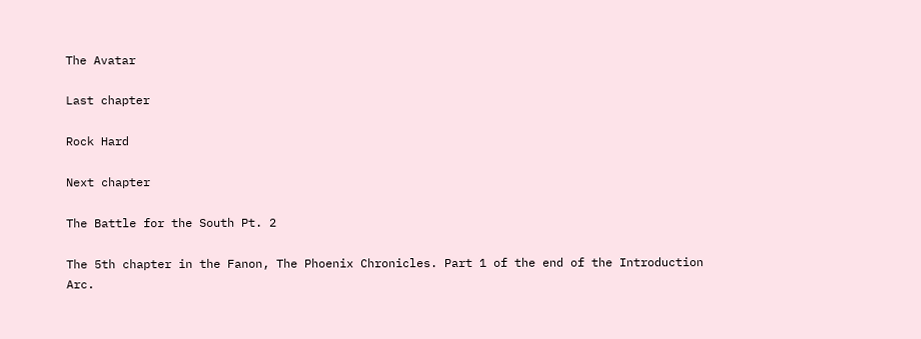The Avatar

Last chapter

Rock Hard

Next chapter

The Battle for the South Pt. 2

The 5th chapter in the Fanon, The Phoenix Chronicles. Part 1 of the end of the Introduction Arc.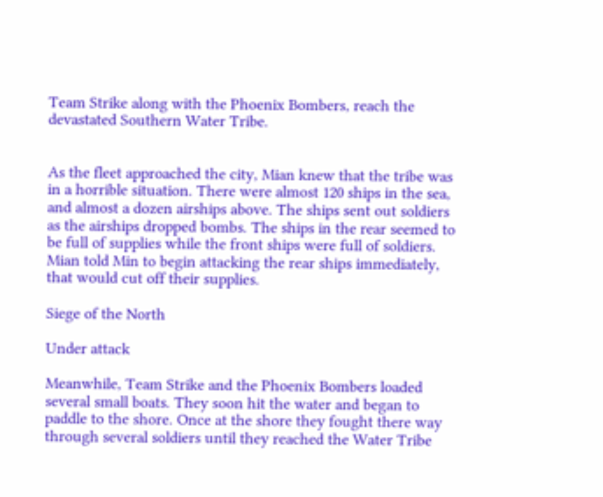Team Strike along with the Phoenix Bombers, reach the devastated Southern Water Tribe.


As the fleet approached the city, Mian knew that the tribe was in a horrible situation. There were almost 120 ships in the sea, and almost a dozen airships above. The ships sent out soldiers as the airships dropped bombs. The ships in the rear seemed to be full of supplies while the front ships were full of soldiers. Mian told Min to begin attacking the rear ships immediately, that would cut off their supplies.

Siege of the North

Under attack

Meanwhile, Team Strike and the Phoenix Bombers loaded several small boats. They soon hit the water and began to paddle to the shore. Once at the shore they fought there way through several soldiers until they reached the Water Tribe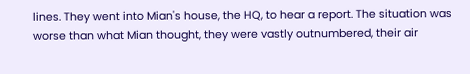lines. They went into Mian's house, the HQ, to hear a report. The situation was worse than what Mian thought, they were vastly outnumbered, their air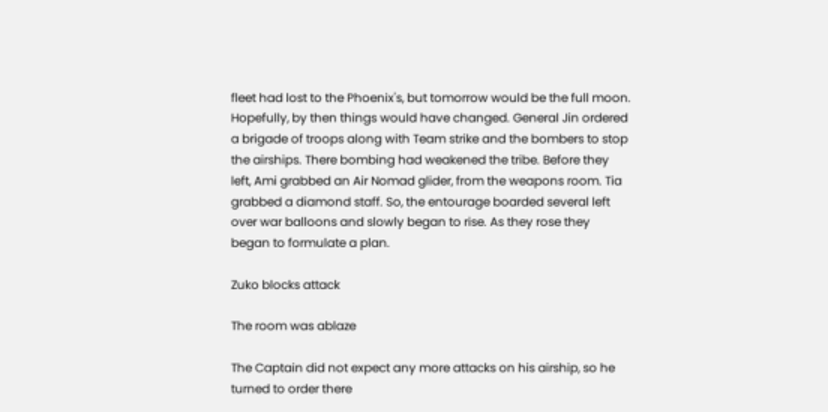fleet had lost to the Phoenix's, but tomorrow would be the full moon. Hopefully, by then things would have changed. General Jin ordered a brigade of troops along with Team strike and the bombers to stop the airships. There bombing had weakened the tribe. Before they left, Ami grabbed an Air Nomad glider, from the weapons room. Tia grabbed a diamond staff. So, the entourage boarded several left over war balloons and slowly began to rise. As they rose they began to formulate a plan.

Zuko blocks attack

The room was ablaze

The Captain did not expect any more attacks on his airship, so he turned to order there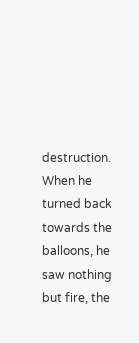destruction. When he turned back towards the balloons, he saw nothing but fire, the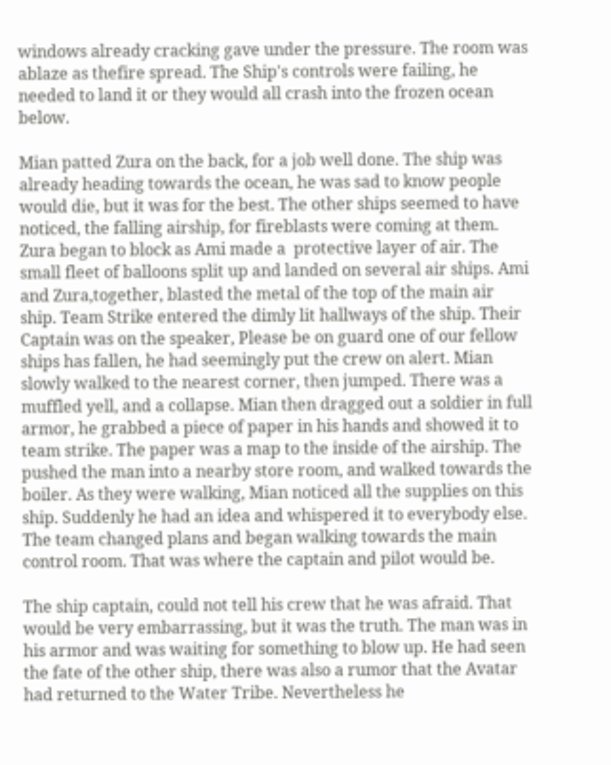windows already cracking gave under the pressure. The room was ablaze as thefire spread. The Ship's controls were failing, he needed to land it or they would all crash into the frozen ocean below.

Mian patted Zura on the back, for a job well done. The ship was already heading towards the ocean, he was sad to know people would die, but it was for the best. The other ships seemed to have noticed, the falling airship, for fireblasts were coming at them. Zura began to block as Ami made a  protective layer of air. The small fleet of balloons split up and landed on several air ships. Ami and Zura,together, blasted the metal of the top of the main air ship. Team Strike entered the dimly lit hallways of the ship. Their Captain was on the speaker, Please be on guard one of our fellow ships has fallen, he had seemingly put the crew on alert. Mian slowly walked to the nearest corner, then jumped. There was a muffled yell, and a collapse. Mian then dragged out a soldier in full armor, he grabbed a piece of paper in his hands and showed it to team strike. The paper was a map to the inside of the airship. The pushed the man into a nearby store room, and walked towards the boiler. As they were walking, Mian noticed all the supplies on this ship. Suddenly he had an idea and whispered it to everybody else. The team changed plans and began walking towards the main control room. That was where the captain and pilot would be.

The ship captain, could not tell his crew that he was afraid. That would be very embarrassing, but it was the truth. The man was in his armor and was waiting for something to blow up. He had seen the fate of the other ship, there was also a rumor that the Avatar had returned to the Water Tribe. Nevertheless he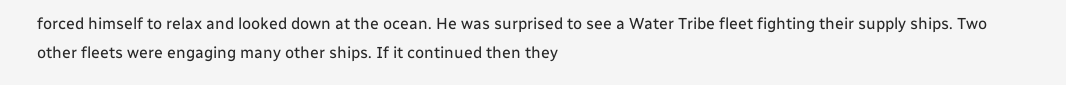forced himself to relax and looked down at the ocean. He was surprised to see a Water Tribe fleet fighting their supply ships. Two other fleets were engaging many other ships. If it continued then they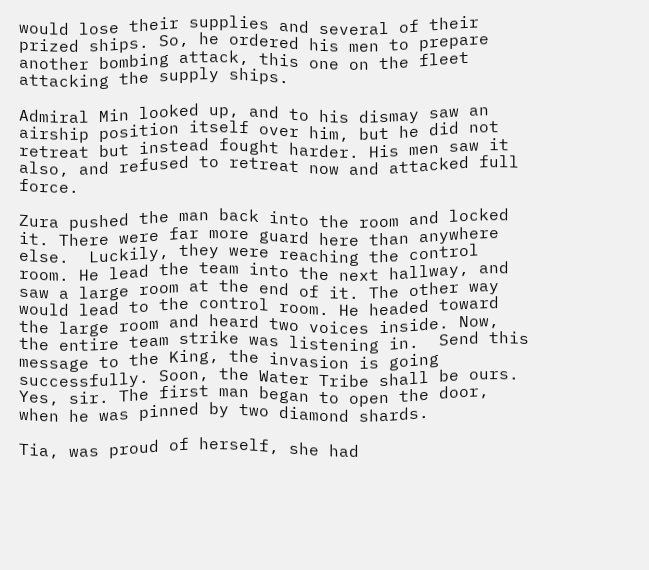would lose their supplies and several of their prized ships. So, he ordered his men to prepare another bombing attack, this one on the fleet attacking the supply ships.

Admiral Min looked up, and to his dismay saw an airship position itself over him, but he did not retreat but instead fought harder. His men saw it also, and refused to retreat now and attacked full force.

Zura pushed the man back into the room and locked it. There were far more guard here than anywhere else.  Luckily, they were reaching the control room. He lead the team into the next hallway, and saw a large room at the end of it. The other way would lead to the control room. He headed toward the large room and heard two voices inside. Now, the entire team strike was listening in.  Send this message to the King, the invasion is going successfully. Soon, the Water Tribe shall be ours.  Yes, sir. The first man began to open the door, when he was pinned by two diamond shards.

Tia, was proud of herself, she had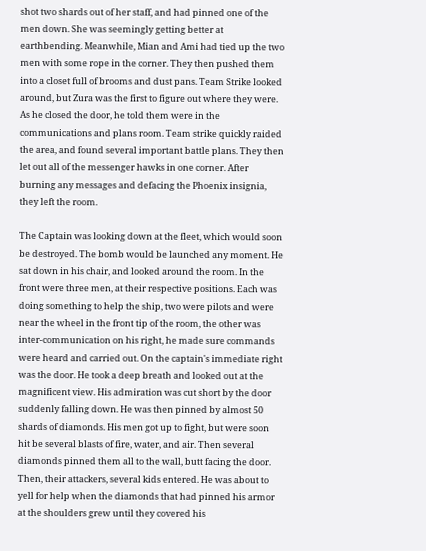shot two shards out of her staff, and had pinned one of the men down. She was seemingly getting better at earthbending. Meanwhile, Mian and Ami had tied up the two men with some rope in the corner. They then pushed them into a closet full of brooms and dust pans. Team Strike looked around, but Zura was the first to figure out where they were. As he closed the door, he told them were in the communications and plans room. Team strike quickly raided the area, and found several important battle plans. They then let out all of the messenger hawks in one corner. After burning any messages and defacing the Phoenix insignia, they left the room.

The Captain was looking down at the fleet, which would soon be destroyed. The bomb would be launched any moment. He sat down in his chair, and looked around the room. In the front were three men, at their respective positions. Each was doing something to help the ship, two were pilots and were near the wheel in the front tip of the room, the other was inter-communication on his right, he made sure commands were heard and carried out. On the captain's immediate right was the door. He took a deep breath and looked out at the magnificent view. His admiration was cut short by the door suddenly falling down. He was then pinned by almost 50 shards of diamonds. His men got up to fight, but were soon hit be several blasts of fire, water, and air. Then several diamonds pinned them all to the wall, butt facing the door. Then, their attackers, several kids entered. He was about to yell for help when the diamonds that had pinned his armor at the shoulders grew until they covered his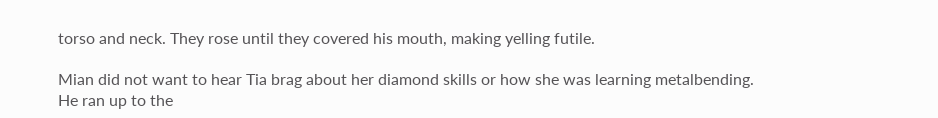torso and neck. They rose until they covered his mouth, making yelling futile.

Mian did not want to hear Tia brag about her diamond skills or how she was learning metalbending. He ran up to the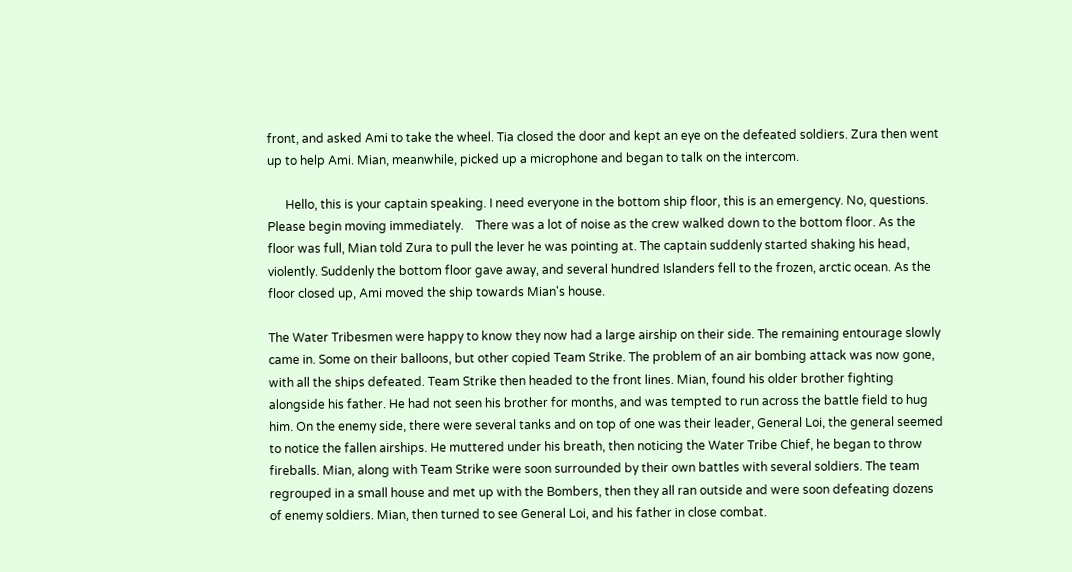front, and asked Ami to take the wheel. Tia closed the door and kept an eye on the defeated soldiers. Zura then went up to help Ami. Mian, meanwhile, picked up a microphone and began to talk on the intercom.

      Hello, this is your captain speaking. I need everyone in the bottom ship floor, this is an emergency. No, questions. Please begin moving immediately.    There was a lot of noise as the crew walked down to the bottom floor. As the floor was full, Mian told Zura to pull the lever he was pointing at. The captain suddenly started shaking his head, violently. Suddenly the bottom floor gave away, and several hundred Islanders fell to the frozen, arctic ocean. As the floor closed up, Ami moved the ship towards Mian's house.

The Water Tribesmen were happy to know they now had a large airship on their side. The remaining entourage slowly came in. Some on their balloons, but other copied Team Strike. The problem of an air bombing attack was now gone, with all the ships defeated. Team Strike then headed to the front lines. Mian, found his older brother fighting alongside his father. He had not seen his brother for months, and was tempted to run across the battle field to hug him. On the enemy side, there were several tanks and on top of one was their leader, General Loi, the general seemed to notice the fallen airships. He muttered under his breath, then noticing the Water Tribe Chief, he began to throw fireballs. Mian, along with Team Strike were soon surrounded by their own battles with several soldiers. The team regrouped in a small house and met up with the Bombers, then they all ran outside and were soon defeating dozens of enemy soldiers. Mian, then turned to see General Loi, and his father in close combat.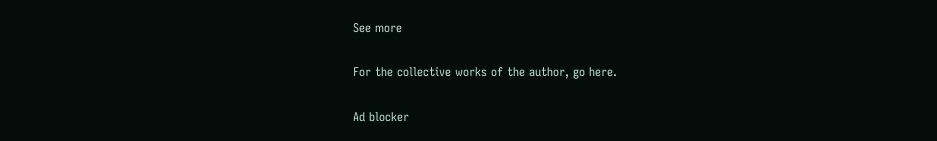See more

For the collective works of the author, go here.

Ad blocker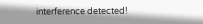interference detected!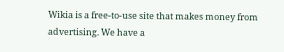Wikia is a free-to-use site that makes money from advertising. We have a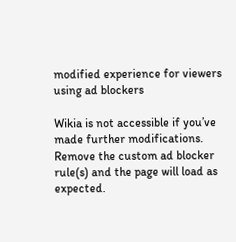modified experience for viewers using ad blockers

Wikia is not accessible if you’ve made further modifications. Remove the custom ad blocker rule(s) and the page will load as expected.